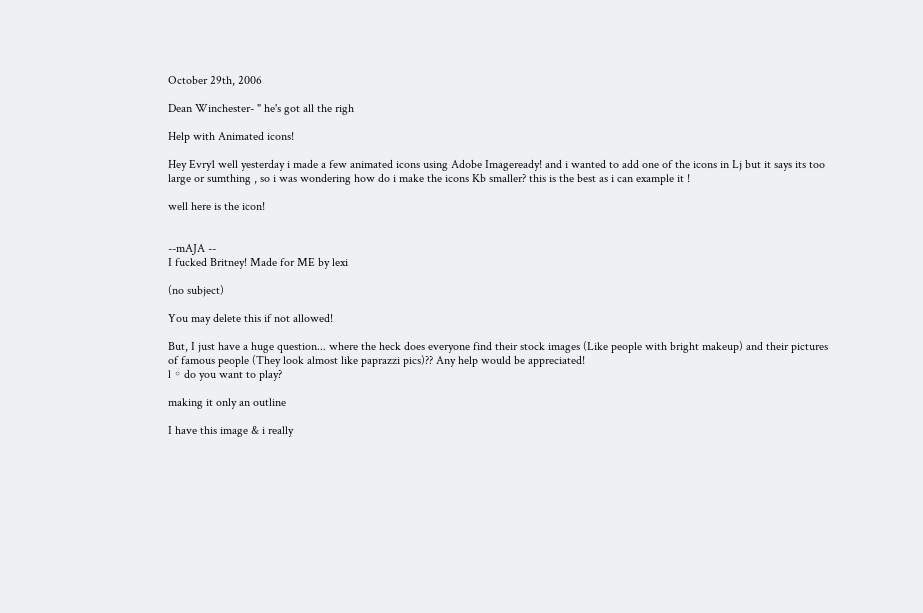October 29th, 2006

Dean Winchester- " he's got all the righ

Help with Animated icons!

Hey Evry1 well yesterday i made a few animated icons using Adobe Imageready! and i wanted to add one of the icons in Lj but it says its too large or sumthing , so i was wondering how do i make the icons Kb smaller? this is the best as i can example it !

well here is the icon!


--mAJA --
I fucked Britney! Made for ME by lexi

(no subject)

You may delete this if not allowed!

But, I just have a huge question... where the heck does everyone find their stock images (Like people with bright makeup) and their pictures of famous people (They look almost like paprazzi pics)?? Any help would be appreciated!
l ◦ do you want to play?

making it only an outline

I have this image & i really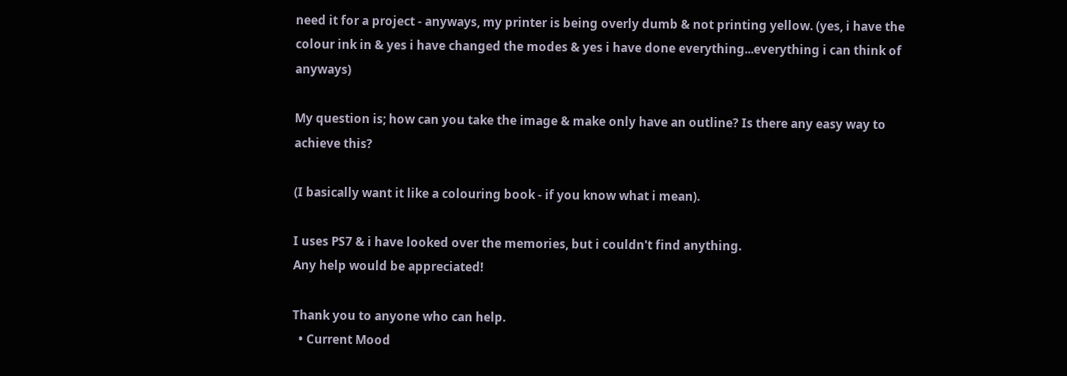need it for a project - anyways, my printer is being overly dumb & not printing yellow. (yes, i have the colour ink in & yes i have changed the modes & yes i have done everything...everything i can think of anyways)

My question is; how can you take the image & make only have an outline? Is there any easy way to achieve this?

(I basically want it like a colouring book - if you know what i mean).

I uses PS7 & i have looked over the memories, but i couldn't find anything.
Any help would be appreciated!

Thank you to anyone who can help.
  • Current Mood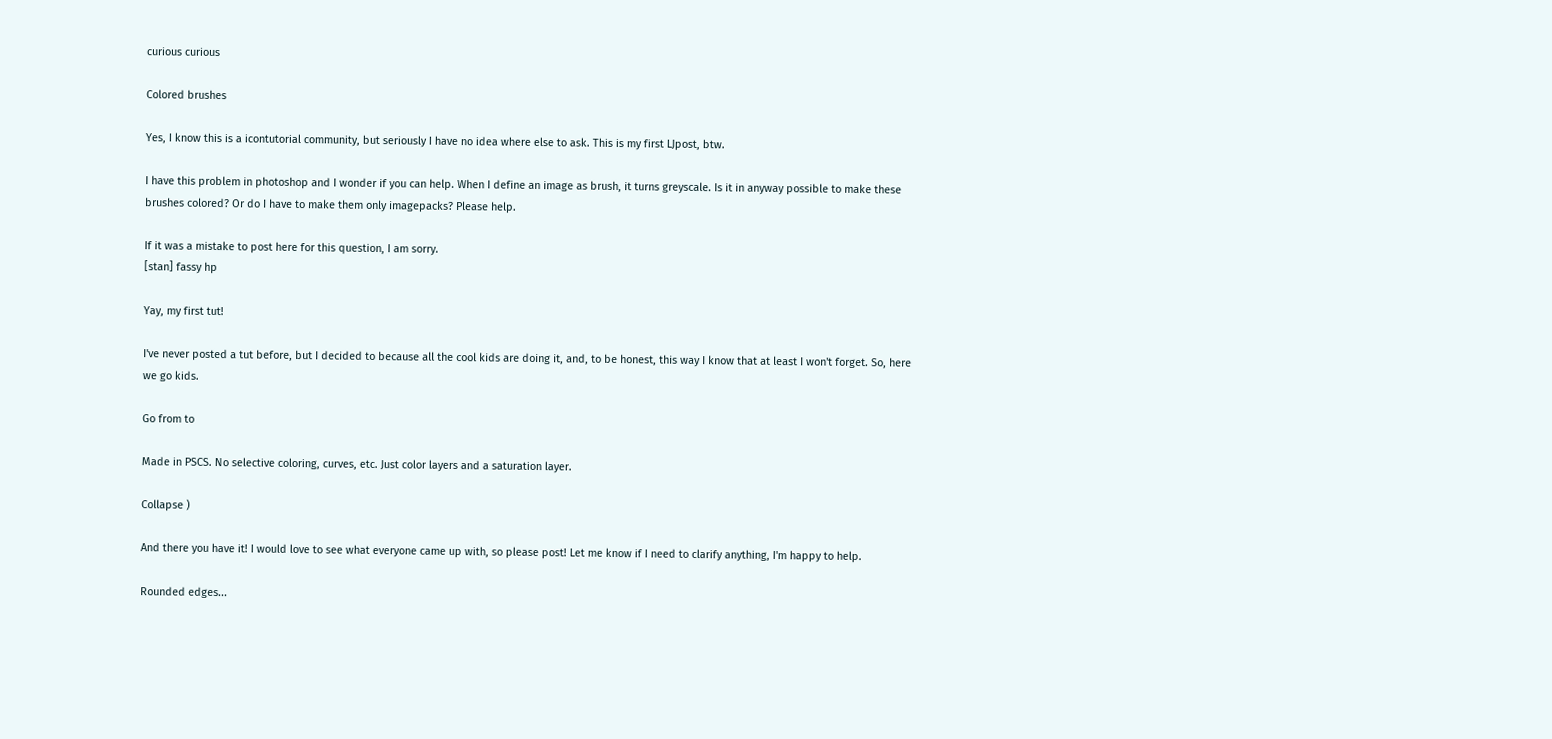curious curious

Colored brushes

Yes, I know this is a icontutorial community, but seriously I have no idea where else to ask. This is my first LJpost, btw.

I have this problem in photoshop and I wonder if you can help. When I define an image as brush, it turns greyscale. Is it in anyway possible to make these brushes colored? Or do I have to make them only imagepacks? Please help.

If it was a mistake to post here for this question, I am sorry.
[stan] fassy hp

Yay, my first tut!

I've never posted a tut before, but I decided to because all the cool kids are doing it, and, to be honest, this way I know that at least I won't forget. So, here we go kids.

Go from to

Made in PSCS. No selective coloring, curves, etc. Just color layers and a saturation layer.

Collapse )

And there you have it! I would love to see what everyone came up with, so please post! Let me know if I need to clarify anything, I'm happy to help.

Rounded edges...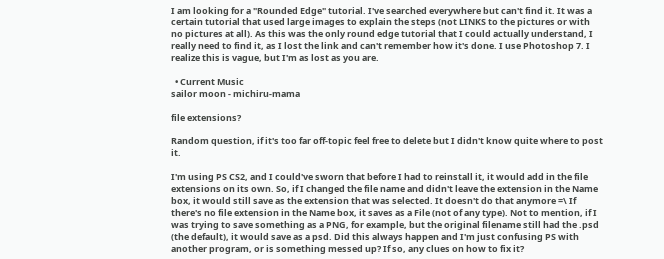I am looking for a "Rounded Edge" tutorial. I've searched everywhere but can't find it. It was a certain tutorial that used large images to explain the steps (not LINKS to the pictures or with no pictures at all). As this was the only round edge tutorial that I could actually understand, I really need to find it, as I lost the link and can't remember how it's done. I use Photoshop 7. I realize this is vague, but I'm as lost as you are.

  • Current Music
sailor moon - michiru-mama

file extensions?

Random question, if it's too far off-topic feel free to delete but I didn't know quite where to post it.

I'm using PS CS2, and I could've sworn that before I had to reinstall it, it would add in the file extensions on its own. So, if I changed the file name and didn't leave the extension in the Name box, it would still save as the extension that was selected. It doesn't do that anymore =\ If there's no file extension in the Name box, it saves as a File (not of any type). Not to mention, if I was trying to save something as a PNG, for example, but the original filename still had the .psd (the default), it would save as a psd. Did this always happen and I'm just confusing PS with another program, or is something messed up? If so, any clues on how to fix it?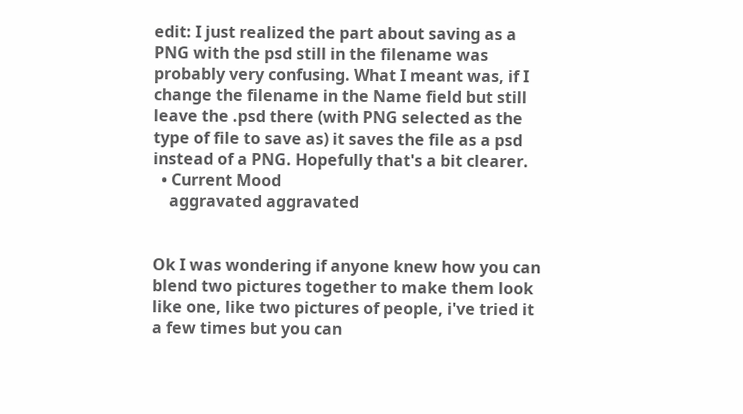edit: I just realized the part about saving as a PNG with the psd still in the filename was probably very confusing. What I meant was, if I change the filename in the Name field but still leave the .psd there (with PNG selected as the type of file to save as) it saves the file as a psd instead of a PNG. Hopefully that's a bit clearer.
  • Current Mood
    aggravated aggravated


Ok I was wondering if anyone knew how you can blend two pictures together to make them look like one, like two pictures of people, i've tried it a few times but you can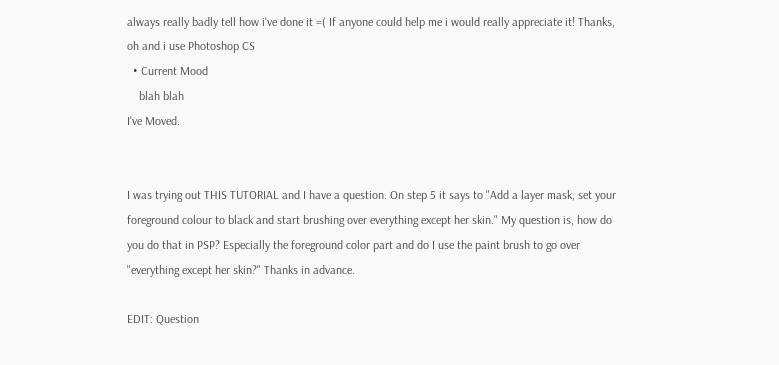always really badly tell how i've done it =( If anyone could help me i would really appreciate it! Thanks, oh and i use Photoshop CS
  • Current Mood
    blah blah
I've Moved.


I was trying out THIS TUTORIAL and I have a question. On step 5 it says to "Add a layer mask, set your foreground colour to black and start brushing over everything except her skin." My question is, how do you do that in PSP? Especially the foreground color part and do I use the paint brush to go over "everything except her skin?" Thanks in advance.

EDIT: Question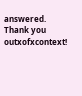answered. Thank you outxofxcontext!